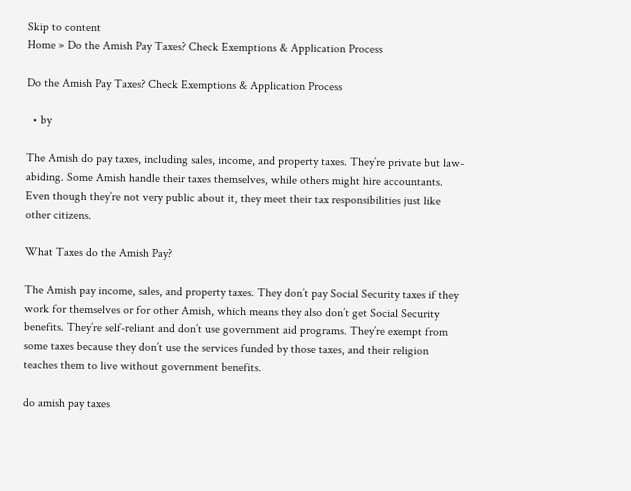Skip to content
Home » Do the Amish Pay Taxes? Check Exemptions & Application Process

Do the Amish Pay Taxes? Check Exemptions & Application Process

  • by

The Amish do pay taxes, including sales, income, and property taxes. They’re private but law-abiding. Some Amish handle their taxes themselves, while others might hire accountants. Even though they’re not very public about it, they meet their tax responsibilities just like other citizens.

What Taxes do the Amish Pay?

The Amish pay income, sales, and property taxes. They don’t pay Social Security taxes if they work for themselves or for other Amish, which means they also don’t get Social Security benefits. They’re self-reliant and don’t use government aid programs. They’re exempt from some taxes because they don’t use the services funded by those taxes, and their religion teaches them to live without government benefits.

do amish pay taxes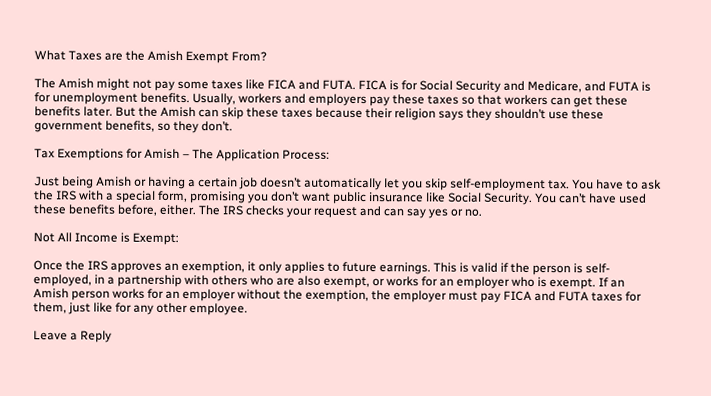What Taxes are the Amish Exempt From?

The Amish might not pay some taxes like FICA and FUTA. FICA is for Social Security and Medicare, and FUTA is for unemployment benefits. Usually, workers and employers pay these taxes so that workers can get these benefits later. But the Amish can skip these taxes because their religion says they shouldn’t use these government benefits, so they don’t.

Tax Exemptions for Amish – The Application Process:

Just being Amish or having a certain job doesn’t automatically let you skip self-employment tax. You have to ask the IRS with a special form, promising you don’t want public insurance like Social Security. You can’t have used these benefits before, either. The IRS checks your request and can say yes or no.

Not All Income is Exempt:

Once the IRS approves an exemption, it only applies to future earnings. This is valid if the person is self-employed, in a partnership with others who are also exempt, or works for an employer who is exempt. If an Amish person works for an employer without the exemption, the employer must pay FICA and FUTA taxes for them, just like for any other employee.

Leave a Reply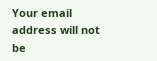Your email address will not be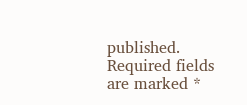published. Required fields are marked *